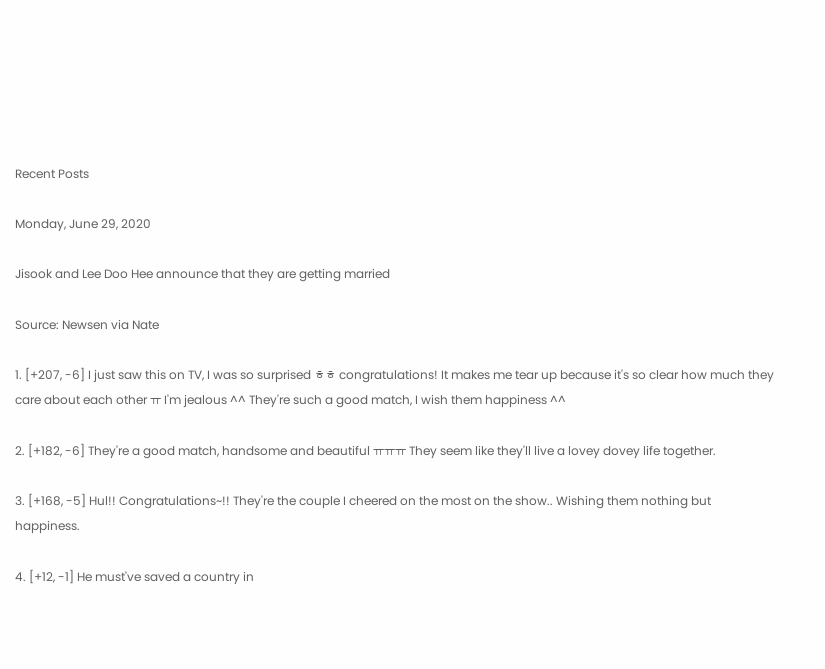Recent Posts

Monday, June 29, 2020

Jisook and Lee Doo Hee announce that they are getting married

Source: Newsen via Nate

1. [+207, -6] I just saw this on TV, I was so surprised ㅎㅎ congratulations! It makes me tear up because it's so clear how much they care about each other ㅠ I'm jealous ^^ They're such a good match, I wish them happiness ^^

2. [+182, -6] They're a good match, handsome and beautiful ㅠㅠㅠ They seem like they'll live a lovey dovey life together.

3. [+168, -5] Hul!! Congratulations~!! They're the couple I cheered on the most on the show.. Wishing them nothing but happiness.

4. [+12, -1] He must've saved a country in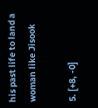his past life to land a woman like Jisook

5. [+8, -0]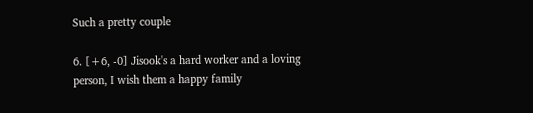Such a pretty couple

6. [+6, -0] Jisook's a hard worker and a loving person, I wish them a happy family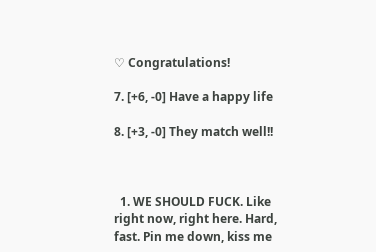♡ Congratulations!

7. [+6, -0] Have a happy life

8. [+3, -0] They match well!!



  1. WE SHOULD FUCK. Like right now, right here. Hard, fast. Pin me down, kiss me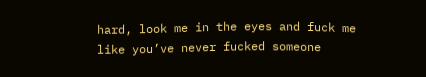hard, look me in the eyes and fuck me like you’ve never fucked someone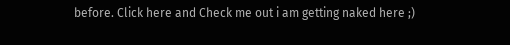before. Click here and Check me out i am getting naked here ;)